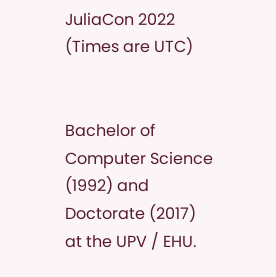JuliaCon 2022 (Times are UTC)


Bachelor of Computer Science (1992) and Doctorate (2017) at the UPV / EHU.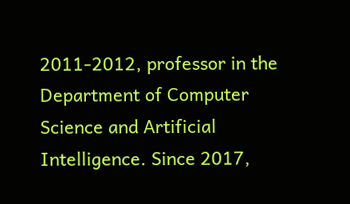2011-2012, professor in the Department of Computer Science and Artificial Intelligence. Since 2017,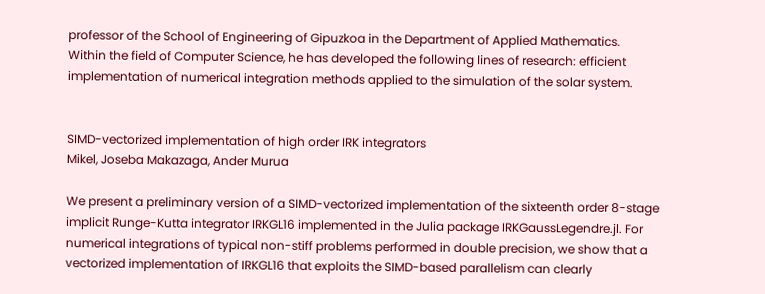professor of the School of Engineering of Gipuzkoa in the Department of Applied Mathematics.
Within the field of Computer Science, he has developed the following lines of research: efficient implementation of numerical integration methods applied to the simulation of the solar system.


SIMD-vectorized implementation of high order IRK integrators
Mikel, Joseba Makazaga, Ander Murua

We present a preliminary version of a SIMD-vectorized implementation of the sixteenth order 8-stage implicit Runge-Kutta integrator IRKGL16 implemented in the Julia package IRKGaussLegendre.jl. For numerical integrations of typical non-stiff problems performed in double precision, we show that a vectorized implementation of IRKGL16 that exploits the SIMD-based parallelism can clearly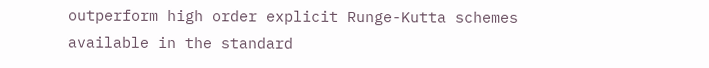outperform high order explicit Runge-Kutta schemes available in the standard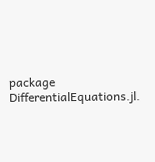package DifferentialEquations.jl.